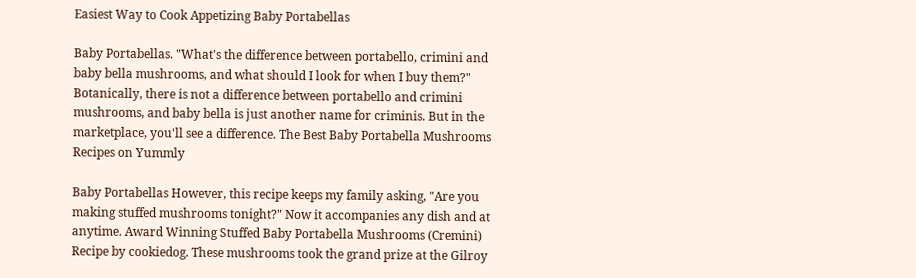Easiest Way to Cook Appetizing Baby Portabellas

Baby Portabellas. "What's the difference between portabello, crimini and baby bella mushrooms, and what should I look for when I buy them?" Botanically, there is not a difference between portabello and crimini mushrooms‚ and baby bella is just another name for criminis. But in the marketplace, you'll see a difference. The Best Baby Portabella Mushrooms Recipes on Yummly

Baby Portabellas However, this recipe keeps my family asking, "Are you making stuffed mushrooms tonight?" Now it accompanies any dish and at anytime. Award Winning Stuffed Baby Portabella Mushrooms (Cremini) Recipe by cookiedog. These mushrooms took the grand prize at the Gilroy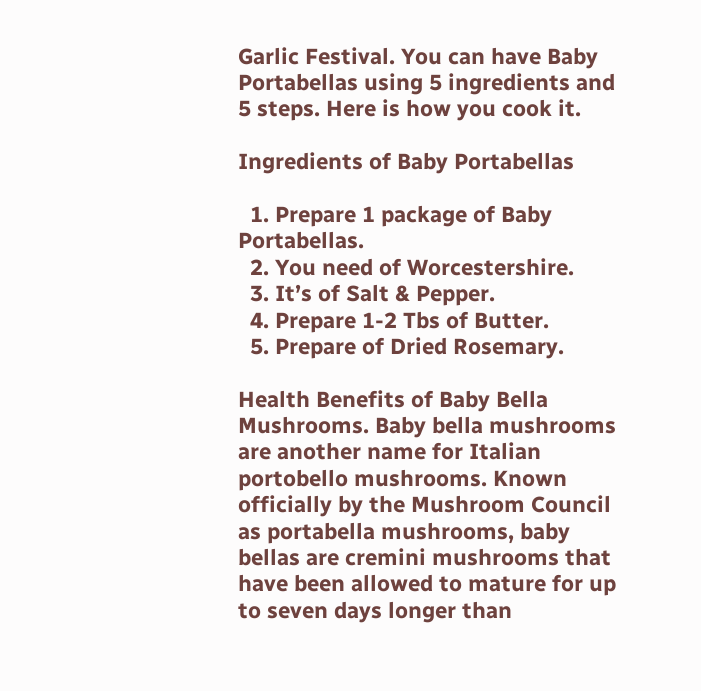Garlic Festival. You can have Baby Portabellas using 5 ingredients and 5 steps. Here is how you cook it.

Ingredients of Baby Portabellas

  1. Prepare 1 package of Baby Portabellas.
  2. You need of Worcestershire.
  3. It’s of Salt & Pepper.
  4. Prepare 1-2 Tbs of Butter.
  5. Prepare of Dried Rosemary.

Health Benefits of Baby Bella Mushrooms. Baby bella mushrooms are another name for Italian portobello mushrooms. Known officially by the Mushroom Council as portabella mushrooms, baby bellas are cremini mushrooms that have been allowed to mature for up to seven days longer than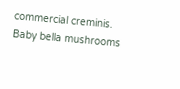commercial creminis. Baby bella mushrooms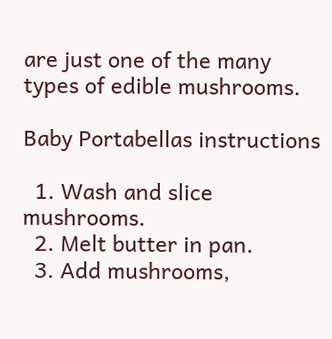are just one of the many types of edible mushrooms.

Baby Portabellas instructions

  1. Wash and slice mushrooms.
  2. Melt butter in pan.
  3. Add mushrooms,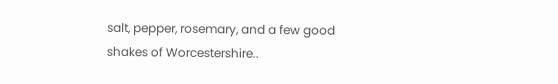salt, pepper, rosemary, and a few good shakes of Worcestershire..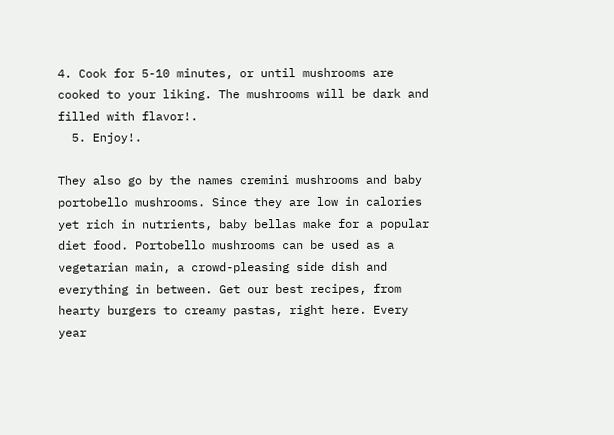4. Cook for 5-10 minutes, or until mushrooms are cooked to your liking. The mushrooms will be dark and filled with flavor!.
  5. Enjoy!.

They also go by the names cremini mushrooms and baby portobello mushrooms. Since they are low in calories yet rich in nutrients, baby bellas make for a popular diet food. Portobello mushrooms can be used as a vegetarian main, a crowd-pleasing side dish and everything in between. Get our best recipes, from hearty burgers to creamy pastas, right here. Every year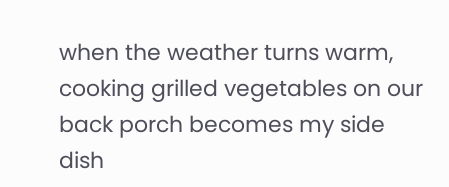when the weather turns warm, cooking grilled vegetables on our back porch becomes my side dish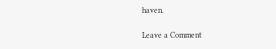haven.

Leave a Comment